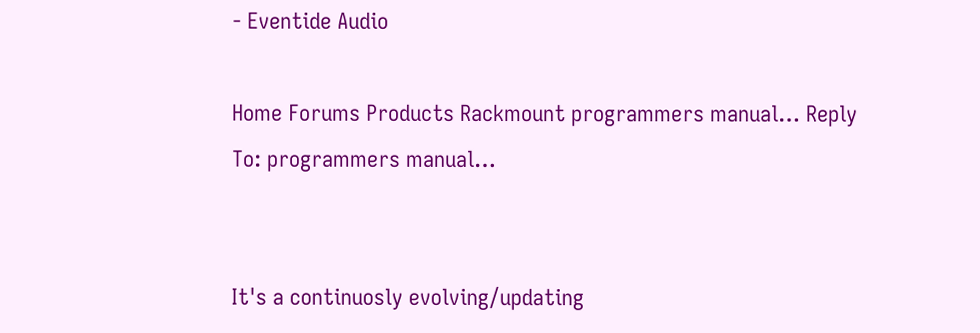- Eventide Audio

Home Forums Products Rackmount programmers manual… Reply To: programmers manual…


It's a continuosly evolving/updating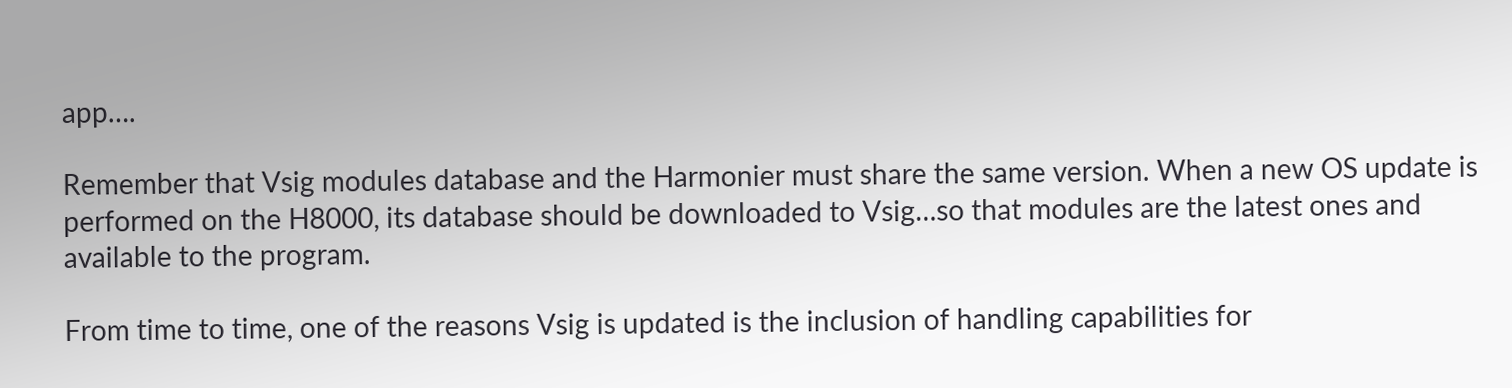app….

Remember that Vsig modules database and the Harmonier must share the same version. When a new OS update is performed on the H8000, its database should be downloaded to Vsig…so that modules are the latest ones and available to the program.

From time to time, one of the reasons Vsig is updated is the inclusion of handling capabilities for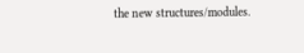the new structures/modules.